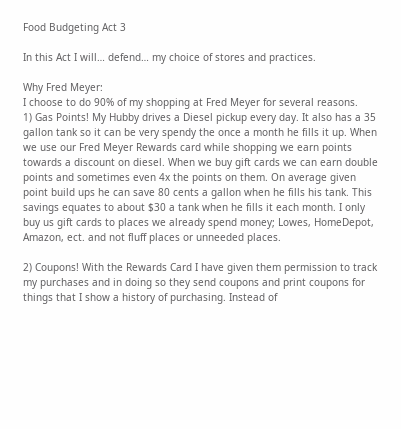Food Budgeting Act 3

In this Act I will… defend… my choice of stores and practices.

Why Fred Meyer:
I choose to do 90% of my shopping at Fred Meyer for several reasons.
1) Gas Points! My Hubby drives a Diesel pickup every day. It also has a 35 gallon tank so it can be very spendy the once a month he fills it up. When we use our Fred Meyer Rewards card while shopping we earn points towards a discount on diesel. When we buy gift cards we can earn double points and sometimes even 4x the points on them. On average given point build ups he can save 80 cents a gallon when he fills his tank. This savings equates to about $30 a tank when he fills it each month. I only buy us gift cards to places we already spend money; Lowes, HomeDepot, Amazon, ect. and not fluff places or unneeded places.

2) Coupons! With the Rewards Card I have given them permission to track my purchases and in doing so they send coupons and print coupons for things that I show a history of purchasing. Instead of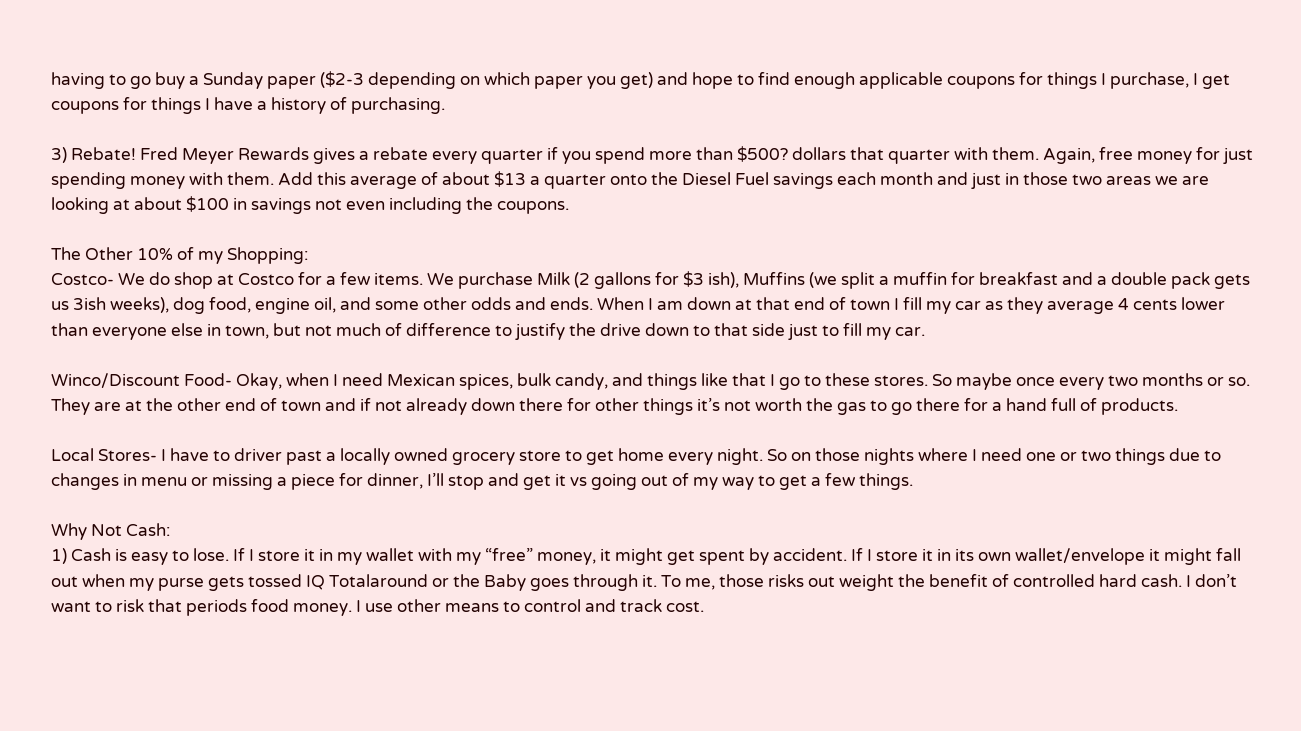having to go buy a Sunday paper ($2-3 depending on which paper you get) and hope to find enough applicable coupons for things I purchase, I get coupons for things I have a history of purchasing.

3) Rebate! Fred Meyer Rewards gives a rebate every quarter if you spend more than $500? dollars that quarter with them. Again, free money for just spending money with them. Add this average of about $13 a quarter onto the Diesel Fuel savings each month and just in those two areas we are looking at about $100 in savings not even including the coupons.

The Other 10% of my Shopping:
Costco- We do shop at Costco for a few items. We purchase Milk (2 gallons for $3 ish), Muffins (we split a muffin for breakfast and a double pack gets us 3ish weeks), dog food, engine oil, and some other odds and ends. When I am down at that end of town I fill my car as they average 4 cents lower than everyone else in town, but not much of difference to justify the drive down to that side just to fill my car.

Winco/Discount Food- Okay, when I need Mexican spices, bulk candy, and things like that I go to these stores. So maybe once every two months or so. They are at the other end of town and if not already down there for other things it’s not worth the gas to go there for a hand full of products.

Local Stores- I have to driver past a locally owned grocery store to get home every night. So on those nights where I need one or two things due to changes in menu or missing a piece for dinner, I’ll stop and get it vs going out of my way to get a few things.

Why Not Cash:
1) Cash is easy to lose. If I store it in my wallet with my “free” money, it might get spent by accident. If I store it in its own wallet/envelope it might fall out when my purse gets tossed IQ Totalaround or the Baby goes through it. To me, those risks out weight the benefit of controlled hard cash. I don’t want to risk that periods food money. I use other means to control and track cost.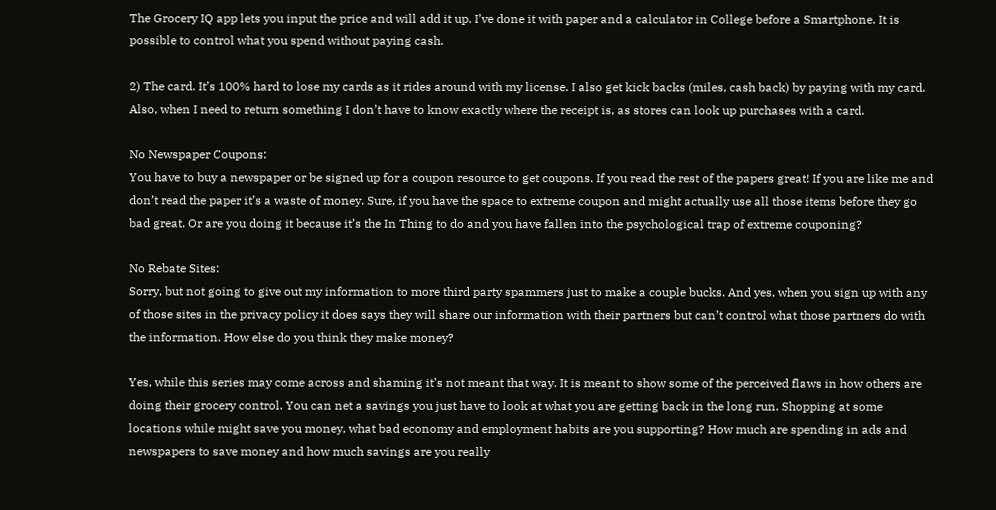The Grocery IQ app lets you input the price and will add it up. I’ve done it with paper and a calculator in College before a Smartphone. It is possible to control what you spend without paying cash.

2) The card. It’s 100% hard to lose my cards as it rides around with my license. I also get kick backs (miles, cash back) by paying with my card. Also, when I need to return something I don’t have to know exactly where the receipt is, as stores can look up purchases with a card.

No Newspaper Coupons:
You have to buy a newspaper or be signed up for a coupon resource to get coupons. If you read the rest of the papers great! If you are like me and don’t read the paper it’s a waste of money. Sure, if you have the space to extreme coupon and might actually use all those items before they go bad great. Or are you doing it because it’s the In Thing to do and you have fallen into the psychological trap of extreme couponing?

No Rebate Sites:
Sorry, but not going to give out my information to more third party spammers just to make a couple bucks. And yes, when you sign up with any of those sites in the privacy policy it does says they will share our information with their partners but can’t control what those partners do with the information. How else do you think they make money?

Yes, while this series may come across and shaming it’s not meant that way. It is meant to show some of the perceived flaws in how others are doing their grocery control. You can net a savings you just have to look at what you are getting back in the long run. Shopping at some locations while might save you money, what bad economy and employment habits are you supporting? How much are spending in ads and newspapers to save money and how much savings are you really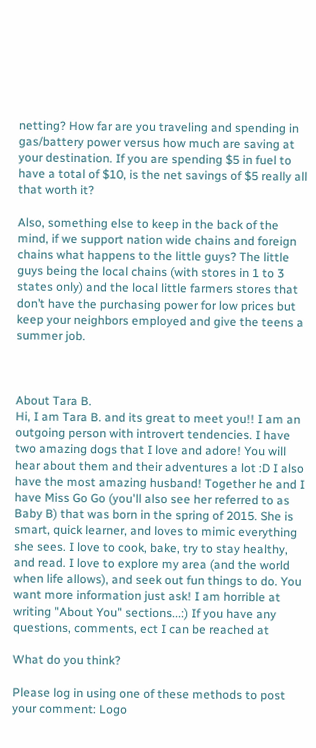netting? How far are you traveling and spending in gas/battery power versus how much are saving at your destination. If you are spending $5 in fuel to have a total of $10, is the net savings of $5 really all that worth it?

Also, something else to keep in the back of the mind, if we support nation wide chains and foreign chains what happens to the little guys? The little guys being the local chains (with stores in 1 to 3 states only) and the local little farmers stores that don’t have the purchasing power for low prices but keep your neighbors employed and give the teens a summer job.



About Tara B.
Hi, I am Tara B. and its great to meet you!! I am an outgoing person with introvert tendencies. I have two amazing dogs that I love and adore! You will hear about them and their adventures a lot :D I also have the most amazing husband! Together he and I have Miss Go Go (you'll also see her referred to as Baby B) that was born in the spring of 2015. She is smart, quick learner, and loves to mimic everything she sees. I love to cook, bake, try to stay healthy, and read. I love to explore my area (and the world when life allows), and seek out fun things to do. You want more information just ask! I am horrible at writing "About You" sections...:) If you have any questions, comments, ect I can be reached at

What do you think?

Please log in using one of these methods to post your comment: Logo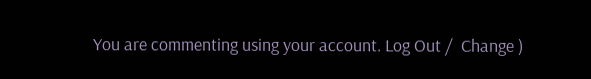You are commenting using your account. Log Out /  Change )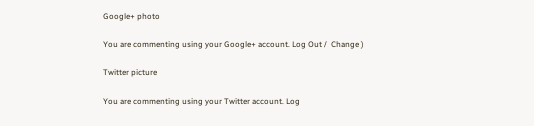Google+ photo

You are commenting using your Google+ account. Log Out /  Change )

Twitter picture

You are commenting using your Twitter account. Log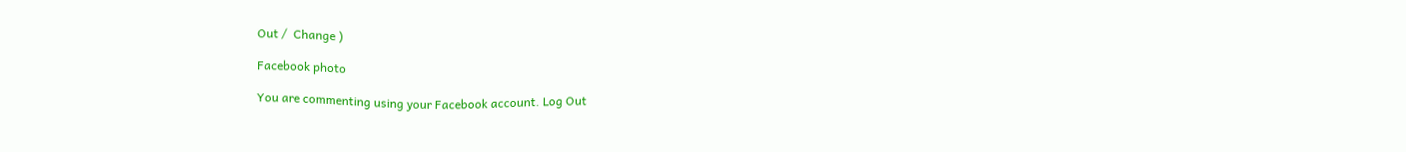Out /  Change )

Facebook photo

You are commenting using your Facebook account. Log Out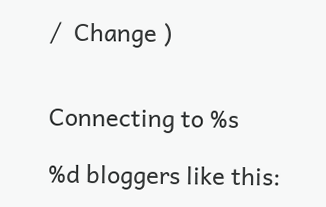/  Change )


Connecting to %s

%d bloggers like this: